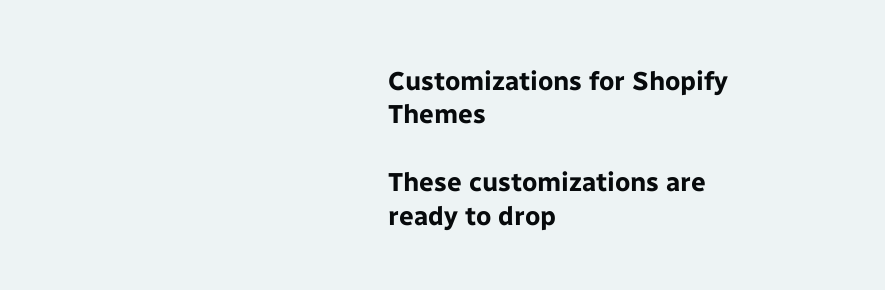Customizations for Shopify Themes

These customizations are ready to drop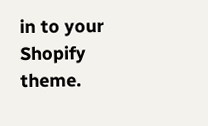in to your Shopify theme.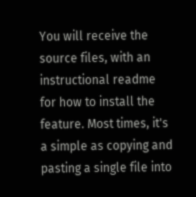You will receive the source files, with an instructional readme for how to install the feature. Most times, it's a simple as copying and pasting a single file into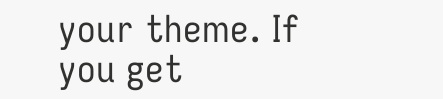your theme. If you get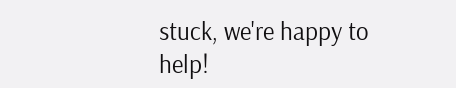stuck, we're happy to help!